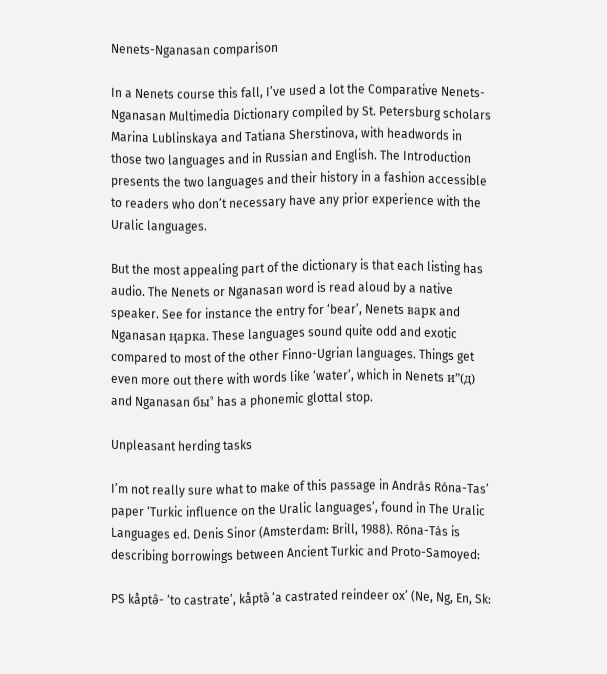Nenets-Nganasan comparison

In a Nenets course this fall, I’ve used a lot the Comparative Nenets-Nganasan Multimedia Dictionary compiled by St. Petersburg scholars Marina Lublinskaya and Tatiana Sherstinova, with headwords in those two languages and in Russian and English. The Introduction presents the two languages and their history in a fashion accessible to readers who don’t necessary have any prior experience with the Uralic languages.

But the most appealing part of the dictionary is that each listing has audio. The Nenets or Nganasan word is read aloud by a native speaker. See for instance the entry for ‘bear’, Nenets варк and Nganasan ңарка. These languages sound quite odd and exotic compared to most of the other Finno-Ugrian languages. Things get even more out there with words like ‘water’, which in Nenets и”(д) and Nganasan быˀ has a phonemic glottal stop.

Unpleasant herding tasks

I’m not really sure what to make of this passage in András Róna-Tas’ paper ‘Turkic influence on the Uralic languages’, found in The Uralic Languages ed. Denis Sinor (Amsterdam: Brill, 1988). Róna-Tás is describing borrowings between Ancient Turkic and Proto-Samoyed:

PS kåptə̂- ‘to castrate’, kåptə̂ ‘a castrated reindeer ox’ (Ne, Ng, En, Sk: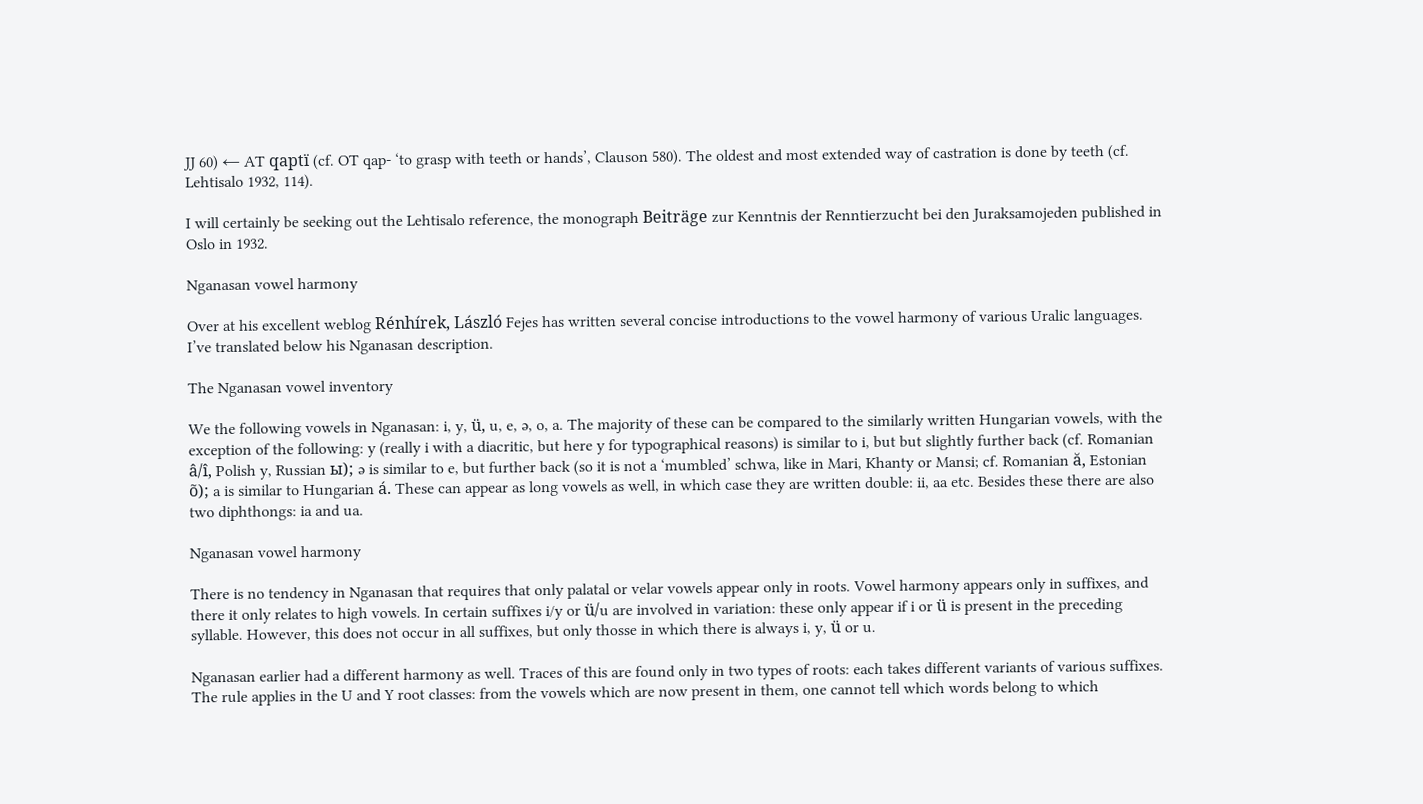JJ 60) ← AT qaptï (cf. OT qap- ‘to grasp with teeth or hands’, Clauson 580). The oldest and most extended way of castration is done by teeth (cf. Lehtisalo 1932, 114).

I will certainly be seeking out the Lehtisalo reference, the monograph Beiträge zur Kenntnis der Renntierzucht bei den Juraksamojeden published in Oslo in 1932.

Nganasan vowel harmony

Over at his excellent weblog Rénhírek, László Fejes has written several concise introductions to the vowel harmony of various Uralic languages. I’ve translated below his Nganasan description.

The Nganasan vowel inventory

We the following vowels in Nganasan: i, y, ü, u, e, ə, o, a. The majority of these can be compared to the similarly written Hungarian vowels, with the exception of the following: y (really i with a diacritic, but here y for typographical reasons) is similar to i, but but slightly further back (cf. Romanian â/î, Polish y, Russian ы); ə is similar to e, but further back (so it is not a ‘mumbled’ schwa, like in Mari, Khanty or Mansi; cf. Romanian ă, Estonian õ); a is similar to Hungarian á. These can appear as long vowels as well, in which case they are written double: ii, aa etc. Besides these there are also two diphthongs: ia and ua.

Nganasan vowel harmony

There is no tendency in Nganasan that requires that only palatal or velar vowels appear only in roots. Vowel harmony appears only in suffixes, and there it only relates to high vowels. In certain suffixes i/y or ü/u are involved in variation: these only appear if i or ü is present in the preceding syllable. However, this does not occur in all suffixes, but only thosse in which there is always i, y, ü or u.

Nganasan earlier had a different harmony as well. Traces of this are found only in two types of roots: each takes different variants of various suffixes. The rule applies in the U and Y root classes: from the vowels which are now present in them, one cannot tell which words belong to which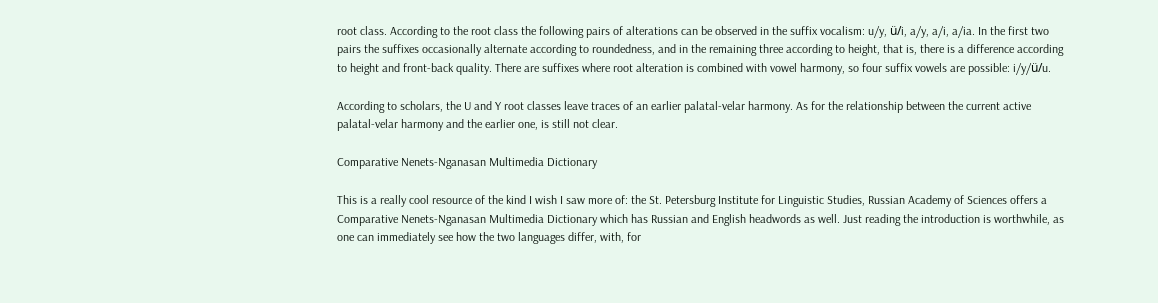root class. According to the root class the following pairs of alterations can be observed in the suffix vocalism: u/y, ü/i, a/y, a/i, a/ia. In the first two pairs the suffixes occasionally alternate according to roundedness, and in the remaining three according to height, that is, there is a difference according to height and front-back quality. There are suffixes where root alteration is combined with vowel harmony, so four suffix vowels are possible: i/y/ü/u.

According to scholars, the U and Y root classes leave traces of an earlier palatal-velar harmony. As for the relationship between the current active palatal-velar harmony and the earlier one, is still not clear.

Comparative Nenets-Nganasan Multimedia Dictionary

This is a really cool resource of the kind I wish I saw more of: the St. Petersburg Institute for Linguistic Studies, Russian Academy of Sciences offers a Comparative Nenets-Nganasan Multimedia Dictionary which has Russian and English headwords as well. Just reading the introduction is worthwhile, as one can immediately see how the two languages differ, with, for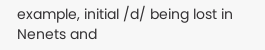example, initial /d/ being lost in Nenets and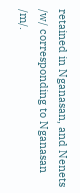retained in Nganasan, and Nenets /w/ corresponding to Nganasan /m/.